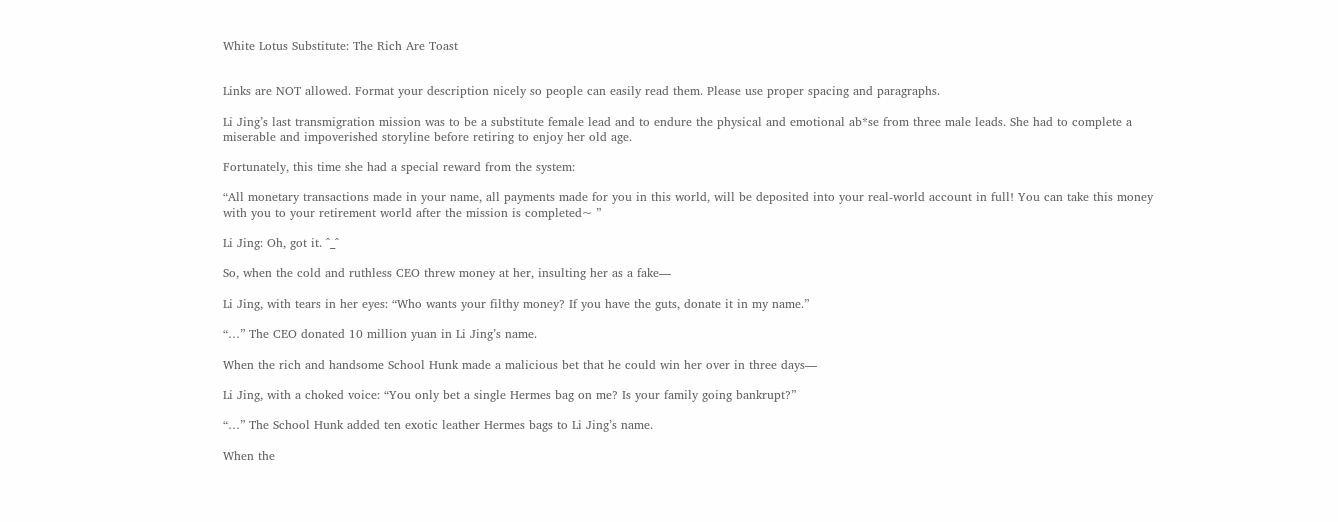White Lotus Substitute: The Rich Are Toast


Links are NOT allowed. Format your description nicely so people can easily read them. Please use proper spacing and paragraphs.

Li Jing’s last transmigration mission was to be a substitute female lead and to endure the physical and emotional ab*se from three male leads. She had to complete a miserable and impoverished storyline before retiring to enjoy her old age.

Fortunately, this time she had a special reward from the system:

“All monetary transactions made in your name, all payments made for you in this world, will be deposited into your real-world account in full! You can take this money with you to your retirement world after the mission is completed~ ”

Li Jing: Oh, got it. ^_^

So, when the cold and ruthless CEO threw money at her, insulting her as a fake—

Li Jing, with tears in her eyes: “Who wants your filthy money? If you have the guts, donate it in my name.”

“…” The CEO donated 10 million yuan in Li Jing’s name.

When the rich and handsome School Hunk made a malicious bet that he could win her over in three days—

Li Jing, with a choked voice: “You only bet a single Hermes bag on me? Is your family going bankrupt?”

“…” The School Hunk added ten exotic leather Hermes bags to Li Jing’s name.

When the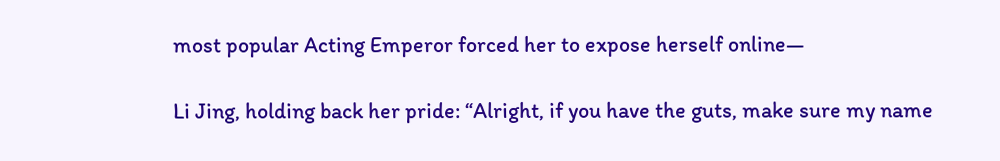most popular Acting Emperor forced her to expose herself online—

Li Jing, holding back her pride: “Alright, if you have the guts, make sure my name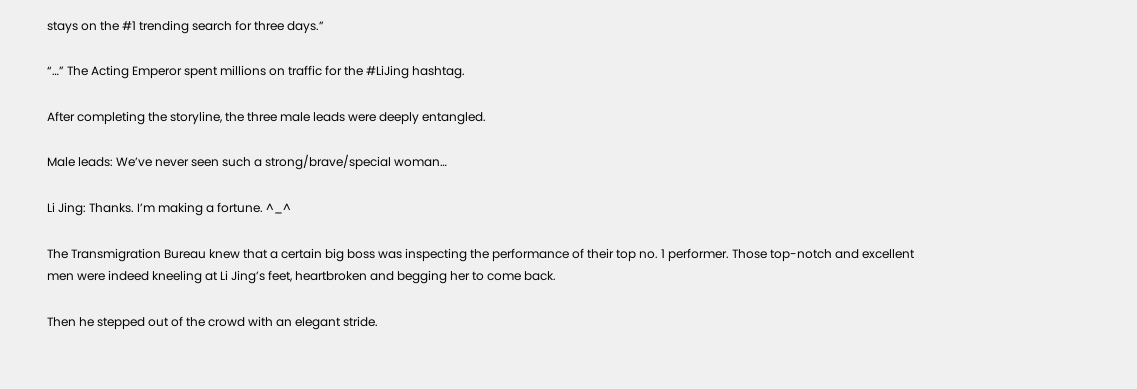stays on the #1 trending search for three days.”

“…” The Acting Emperor spent millions on traffic for the #LiJing hashtag.

After completing the storyline, the three male leads were deeply entangled.

Male leads: We’ve never seen such a strong/brave/special woman…

Li Jing: Thanks. I’m making a fortune. ^_^

The Transmigration Bureau knew that a certain big boss was inspecting the performance of their top no. 1 performer. Those top-notch and excellent men were indeed kneeling at Li Jing’s feet, heartbroken and begging her to come back.

Then he stepped out of the crowd with an elegant stride.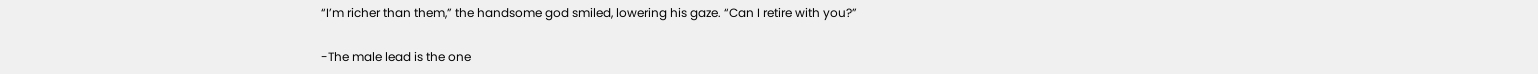“I’m richer than them,” the handsome god smiled, lowering his gaze. “Can I retire with you?”

-The male lead is the one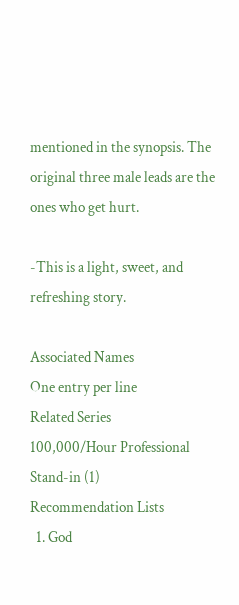mentioned in the synopsis. The original three male leads are the ones who get hurt.

-This is a light, sweet, and refreshing story.

Associated Names
One entry per line
Related Series
100,000/Hour Professional Stand-in (1)
Recommendation Lists
  1. God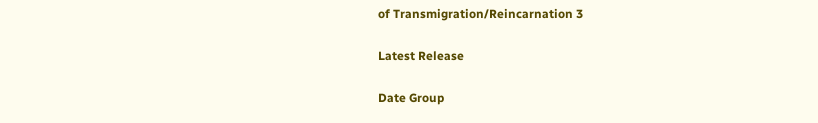of Transmigration/Reincarnation 3

Latest Release

Date Group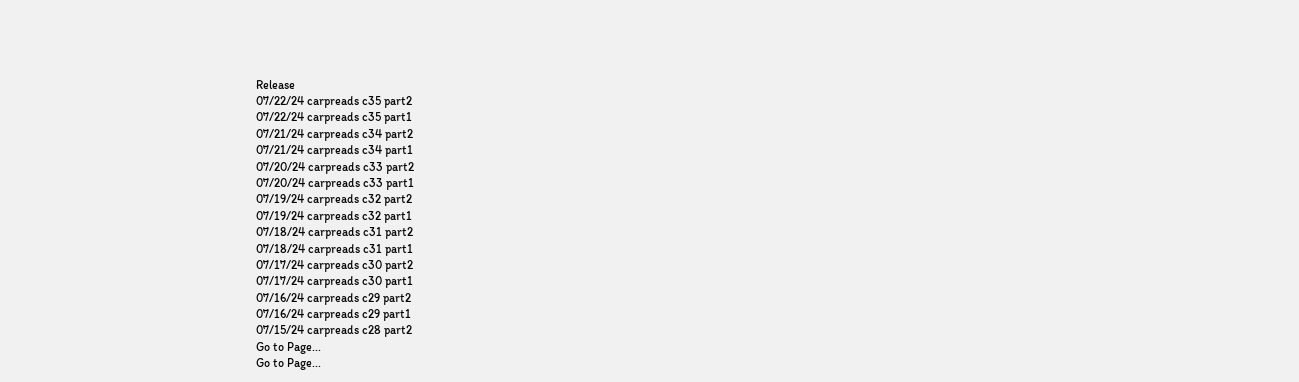Release
07/22/24 carpreads c35 part2
07/22/24 carpreads c35 part1
07/21/24 carpreads c34 part2
07/21/24 carpreads c34 part1
07/20/24 carpreads c33 part2
07/20/24 carpreads c33 part1
07/19/24 carpreads c32 part2
07/19/24 carpreads c32 part1
07/18/24 carpreads c31 part2
07/18/24 carpreads c31 part1
07/17/24 carpreads c30 part2
07/17/24 carpreads c30 part1
07/16/24 carpreads c29 part2
07/16/24 carpreads c29 part1
07/15/24 carpreads c28 part2
Go to Page...
Go to Page...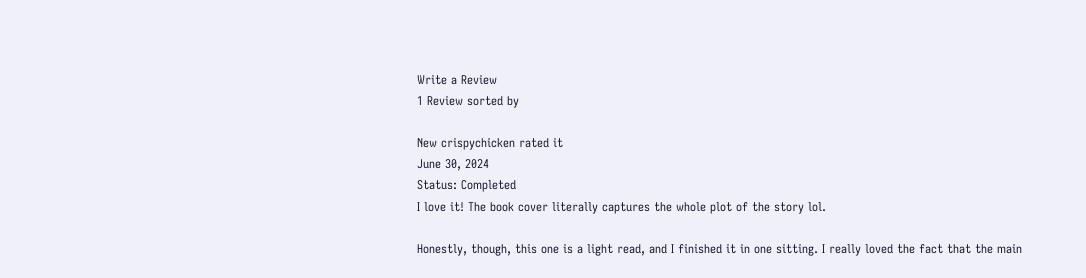Write a Review
1 Review sorted by

New crispychicken rated it
June 30, 2024
Status: Completed
I love it! The book cover literally captures the whole plot of the story lol.

Honestly, though, this one is a light read, and I finished it in one sitting. I really loved the fact that the main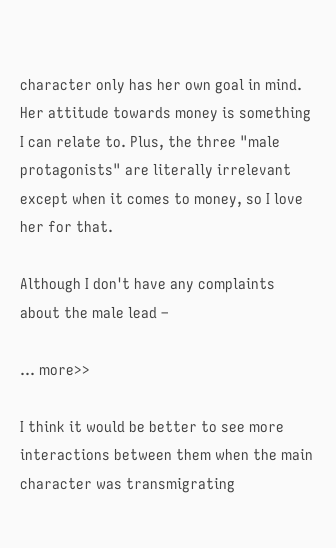character only has her own goal in mind. Her attitude towards money is something I can relate to. Plus, the three "male protagonists" are literally irrelevant except when it comes to money, so I love her for that.

Although I don't have any complaints about the male lead –

... more>>

I think it would be better to see more interactions between them when the main character was transmigrating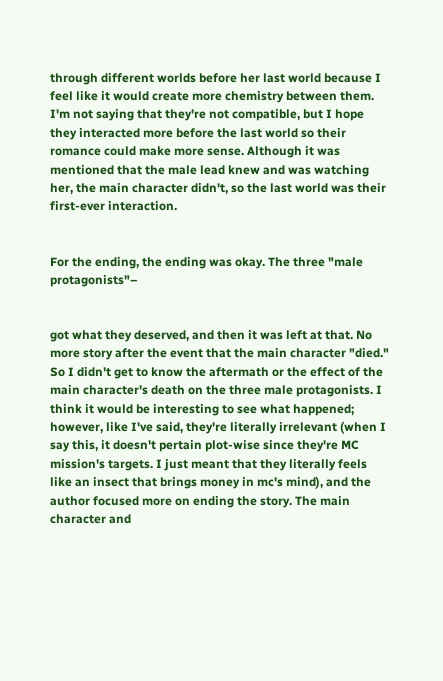through different worlds before her last world because I feel like it would create more chemistry between them. I'm not saying that they're not compatible, but I hope they interacted more before the last world so their romance could make more sense. Although it was mentioned that the male lead knew and was watching her, the main character didn't, so the last world was their first-ever interaction.


For the ending, the ending was okay. The three "male protagonists"–


got what they deserved, and then it was left at that. No more story after the event that the main character "died." So I didn't get to know the aftermath or the effect of the main character's death on the three male protagonists. I think it would be interesting to see what happened; however, like I've said, they're literally irrelevant (when I say this, it doesn't pertain plot-wise since they're MC mission's targets. I just meant that they literally feels like an insect that brings money in mc's mind), and the author focused more on ending the story. The main character and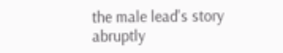the male lead's story abruptly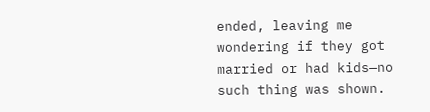ended, leaving me wondering if they got married or had kids—no such thing was shown.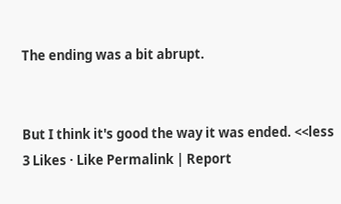The ending was a bit abrupt.


But I think it's good the way it was ended. <<less
3 Likes · Like Permalink | Report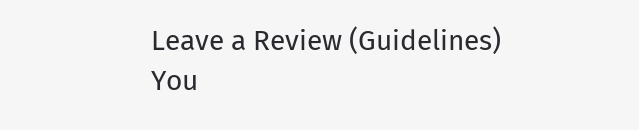Leave a Review (Guidelines)
You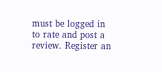must be logged in to rate and post a review. Register an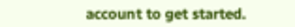account to get started.